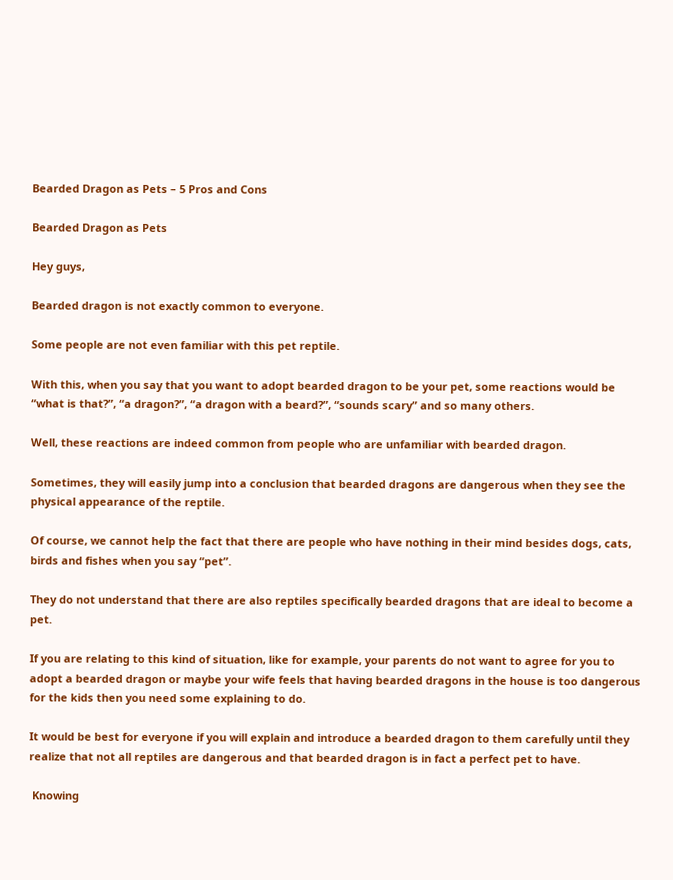Bearded Dragon as Pets – 5 Pros and Cons

Bearded Dragon as Pets

Hey guys,

Bearded dragon is not exactly common to everyone.

Some people are not even familiar with this pet reptile.

With this, when you say that you want to adopt bearded dragon to be your pet, some reactions would be “what is that?”, “a dragon?”, “a dragon with a beard?”, “sounds scary” and so many others.

Well, these reactions are indeed common from people who are unfamiliar with bearded dragon.

Sometimes, they will easily jump into a conclusion that bearded dragons are dangerous when they see the physical appearance of the reptile.

Of course, we cannot help the fact that there are people who have nothing in their mind besides dogs, cats, birds and fishes when you say “pet”.

They do not understand that there are also reptiles specifically bearded dragons that are ideal to become a pet.

If you are relating to this kind of situation, like for example, your parents do not want to agree for you to adopt a bearded dragon or maybe your wife feels that having bearded dragons in the house is too dangerous for the kids then you need some explaining to do.

It would be best for everyone if you will explain and introduce a bearded dragon to them carefully until they realize that not all reptiles are dangerous and that bearded dragon is in fact a perfect pet to have.

 Knowing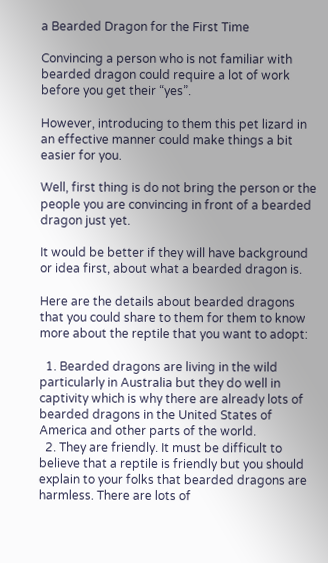a Bearded Dragon for the First Time

Convincing a person who is not familiar with bearded dragon could require a lot of work before you get their “yes”.

However, introducing to them this pet lizard in an effective manner could make things a bit easier for you.

Well, first thing is do not bring the person or the people you are convincing in front of a bearded dragon just yet.

It would be better if they will have background or idea first, about what a bearded dragon is.

Here are the details about bearded dragons that you could share to them for them to know more about the reptile that you want to adopt:

  1. Bearded dragons are living in the wild particularly in Australia but they do well in captivity which is why there are already lots of bearded dragons in the United States of America and other parts of the world.
  2. They are friendly. It must be difficult to believe that a reptile is friendly but you should explain to your folks that bearded dragons are harmless. There are lots of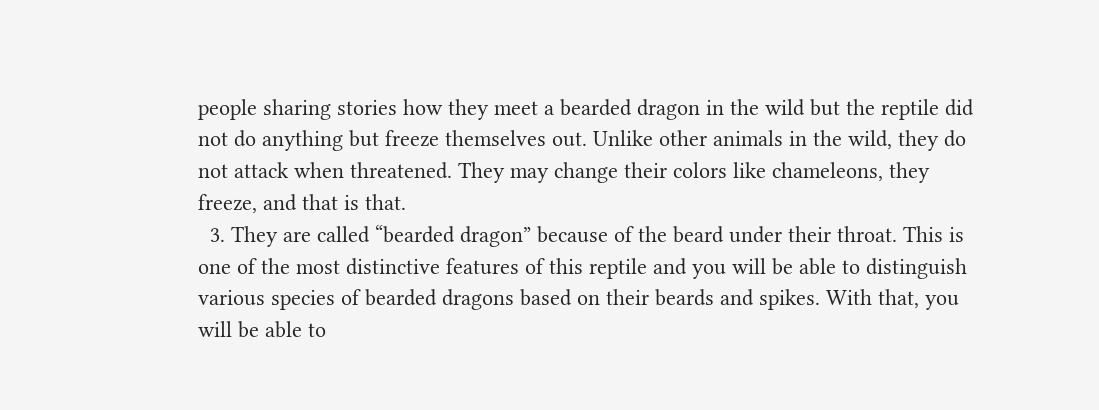people sharing stories how they meet a bearded dragon in the wild but the reptile did not do anything but freeze themselves out. Unlike other animals in the wild, they do not attack when threatened. They may change their colors like chameleons, they freeze, and that is that.
  3. They are called “bearded dragon” because of the beard under their throat. This is one of the most distinctive features of this reptile and you will be able to distinguish various species of bearded dragons based on their beards and spikes. With that, you will be able to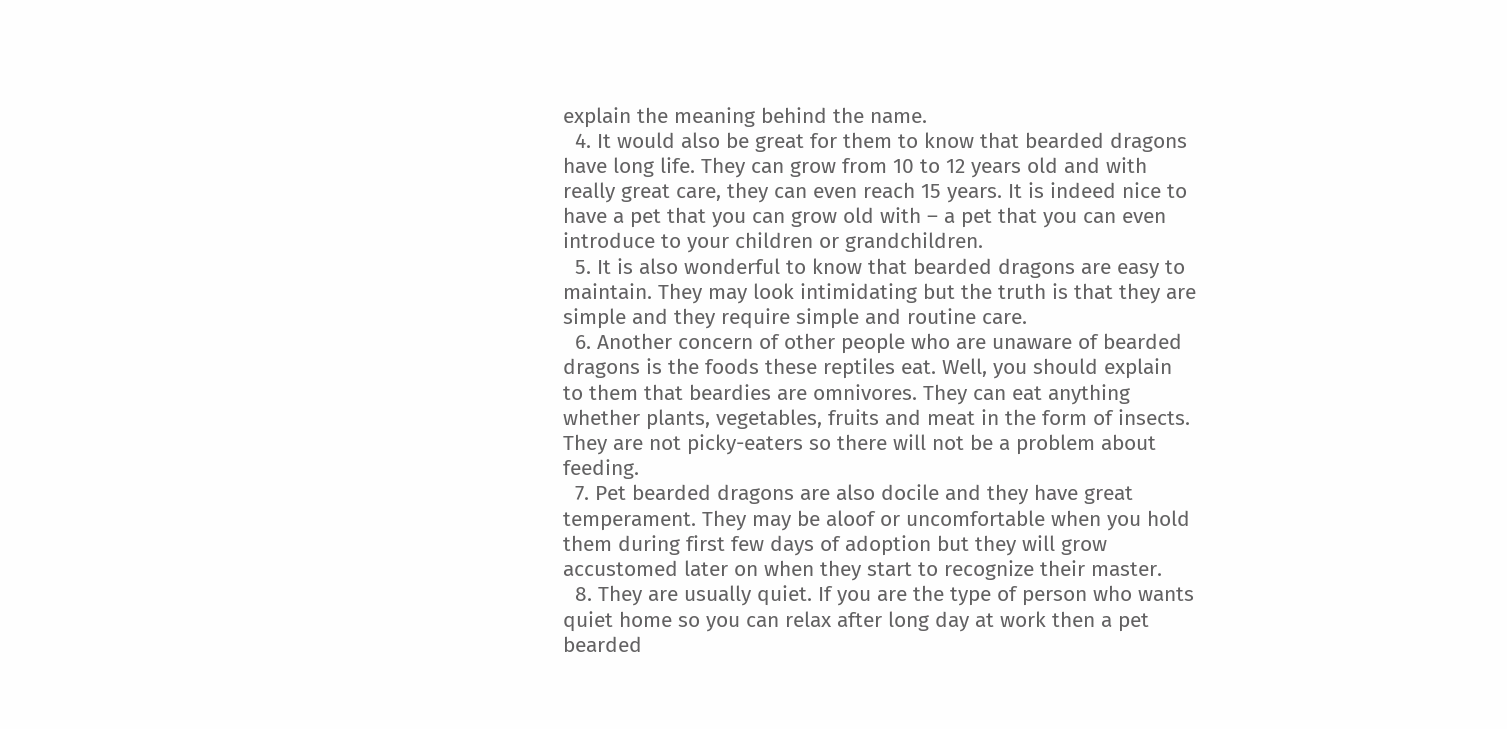explain the meaning behind the name.
  4. It would also be great for them to know that bearded dragons have long life. They can grow from 10 to 12 years old and with really great care, they can even reach 15 years. It is indeed nice to have a pet that you can grow old with – a pet that you can even introduce to your children or grandchildren.
  5. It is also wonderful to know that bearded dragons are easy to maintain. They may look intimidating but the truth is that they are simple and they require simple and routine care.
  6. Another concern of other people who are unaware of bearded dragons is the foods these reptiles eat. Well, you should explain to them that beardies are omnivores. They can eat anything whether plants, vegetables, fruits and meat in the form of insects. They are not picky-eaters so there will not be a problem about feeding.
  7. Pet bearded dragons are also docile and they have great temperament. They may be aloof or uncomfortable when you hold them during first few days of adoption but they will grow accustomed later on when they start to recognize their master.
  8. They are usually quiet. If you are the type of person who wants quiet home so you can relax after long day at work then a pet bearded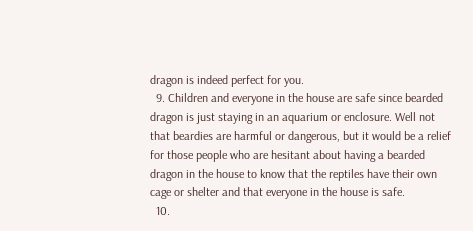dragon is indeed perfect for you.
  9. Children and everyone in the house are safe since bearded dragon is just staying in an aquarium or enclosure. Well not that beardies are harmful or dangerous, but it would be a relief for those people who are hesitant about having a bearded dragon in the house to know that the reptiles have their own cage or shelter and that everyone in the house is safe.
  10.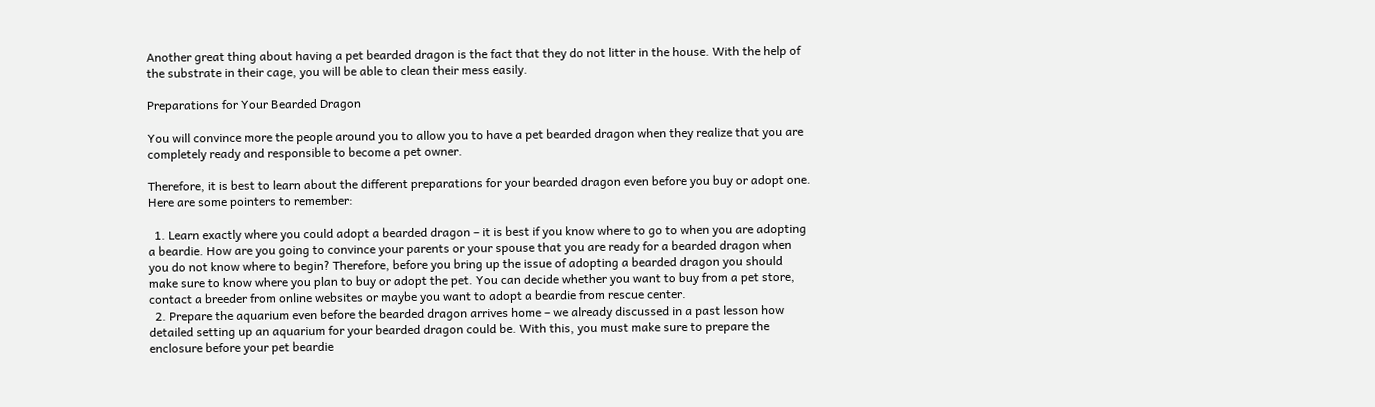Another great thing about having a pet bearded dragon is the fact that they do not litter in the house. With the help of the substrate in their cage, you will be able to clean their mess easily.

Preparations for Your Bearded Dragon

You will convince more the people around you to allow you to have a pet bearded dragon when they realize that you are completely ready and responsible to become a pet owner.

Therefore, it is best to learn about the different preparations for your bearded dragon even before you buy or adopt one. Here are some pointers to remember:

  1. Learn exactly where you could adopt a bearded dragon – it is best if you know where to go to when you are adopting a beardie. How are you going to convince your parents or your spouse that you are ready for a bearded dragon when you do not know where to begin? Therefore, before you bring up the issue of adopting a bearded dragon you should make sure to know where you plan to buy or adopt the pet. You can decide whether you want to buy from a pet store, contact a breeder from online websites or maybe you want to adopt a beardie from rescue center.
  2. Prepare the aquarium even before the bearded dragon arrives home – we already discussed in a past lesson how detailed setting up an aquarium for your bearded dragon could be. With this, you must make sure to prepare the enclosure before your pet beardie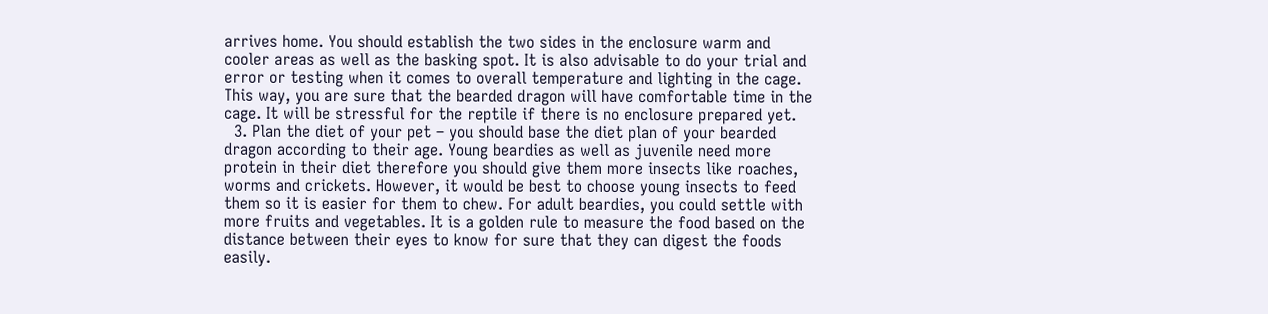arrives home. You should establish the two sides in the enclosure warm and cooler areas as well as the basking spot. It is also advisable to do your trial and error or testing when it comes to overall temperature and lighting in the cage. This way, you are sure that the bearded dragon will have comfortable time in the cage. It will be stressful for the reptile if there is no enclosure prepared yet.
  3. Plan the diet of your pet – you should base the diet plan of your bearded dragon according to their age. Young beardies as well as juvenile need more protein in their diet therefore you should give them more insects like roaches, worms and crickets. However, it would be best to choose young insects to feed them so it is easier for them to chew. For adult beardies, you could settle with more fruits and vegetables. It is a golden rule to measure the food based on the distance between their eyes to know for sure that they can digest the foods easily.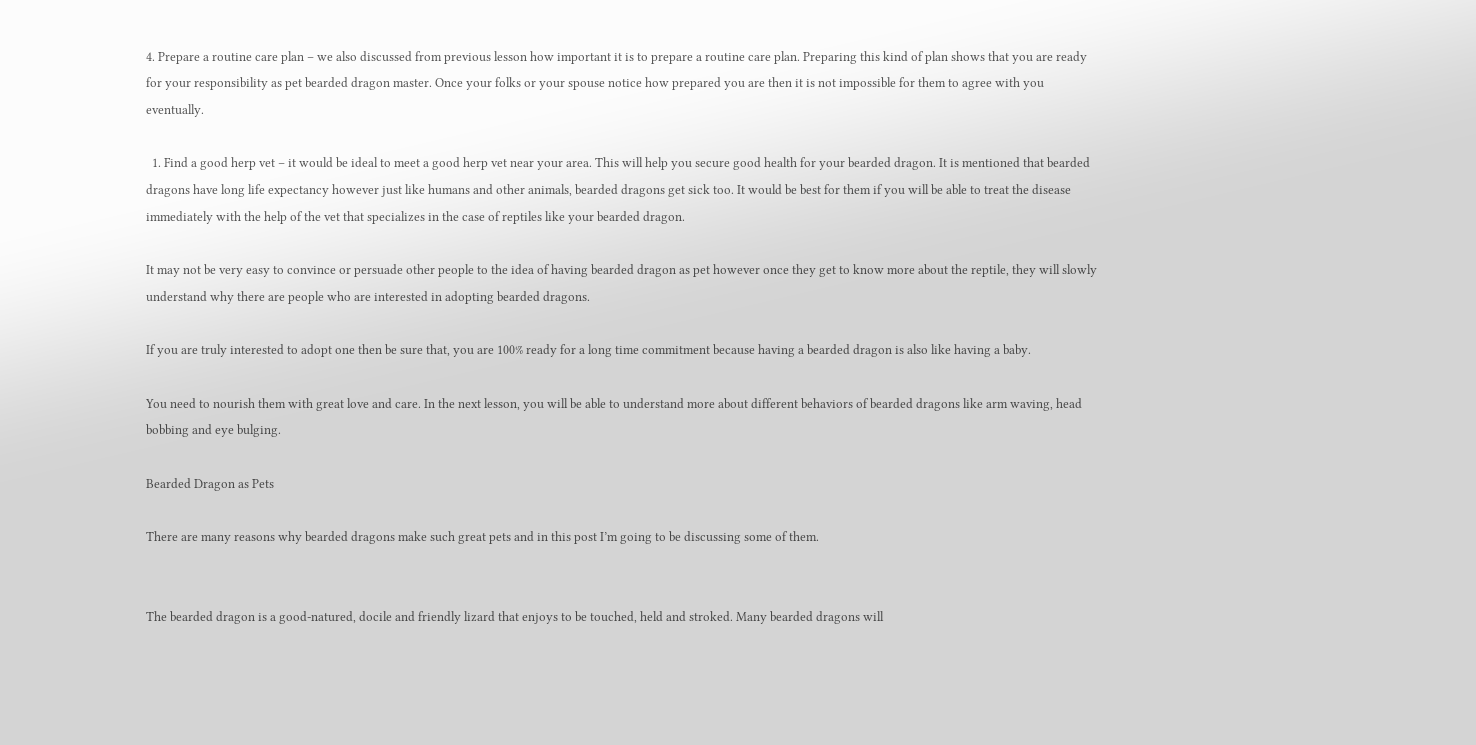4. Prepare a routine care plan – we also discussed from previous lesson how important it is to prepare a routine care plan. Preparing this kind of plan shows that you are ready for your responsibility as pet bearded dragon master. Once your folks or your spouse notice how prepared you are then it is not impossible for them to agree with you eventually.

  1. Find a good herp vet – it would be ideal to meet a good herp vet near your area. This will help you secure good health for your bearded dragon. It is mentioned that bearded dragons have long life expectancy however just like humans and other animals, bearded dragons get sick too. It would be best for them if you will be able to treat the disease immediately with the help of the vet that specializes in the case of reptiles like your bearded dragon.

It may not be very easy to convince or persuade other people to the idea of having bearded dragon as pet however once they get to know more about the reptile, they will slowly understand why there are people who are interested in adopting bearded dragons.

If you are truly interested to adopt one then be sure that, you are 100% ready for a long time commitment because having a bearded dragon is also like having a baby.

You need to nourish them with great love and care. In the next lesson, you will be able to understand more about different behaviors of bearded dragons like arm waving, head bobbing and eye bulging.

Bearded Dragon as Pets

There are many reasons why bearded dragons make such great pets and in this post I’m going to be discussing some of them.


The bearded dragon is a good-natured, docile and friendly lizard that enjoys to be touched, held and stroked. Many bearded dragons will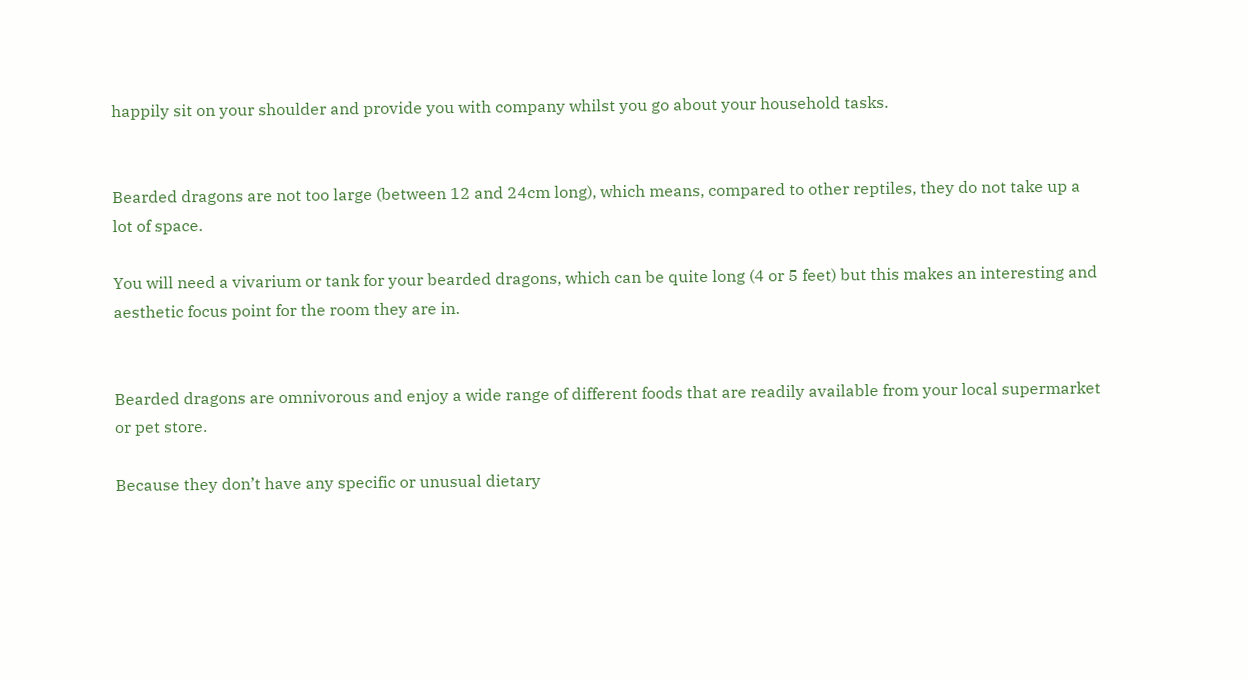happily sit on your shoulder and provide you with company whilst you go about your household tasks.


Bearded dragons are not too large (between 12 and 24cm long), which means, compared to other reptiles, they do not take up a lot of space.

You will need a vivarium or tank for your bearded dragons, which can be quite long (4 or 5 feet) but this makes an interesting and aesthetic focus point for the room they are in.


Bearded dragons are omnivorous and enjoy a wide range of different foods that are readily available from your local supermarket or pet store.

Because they don’t have any specific or unusual dietary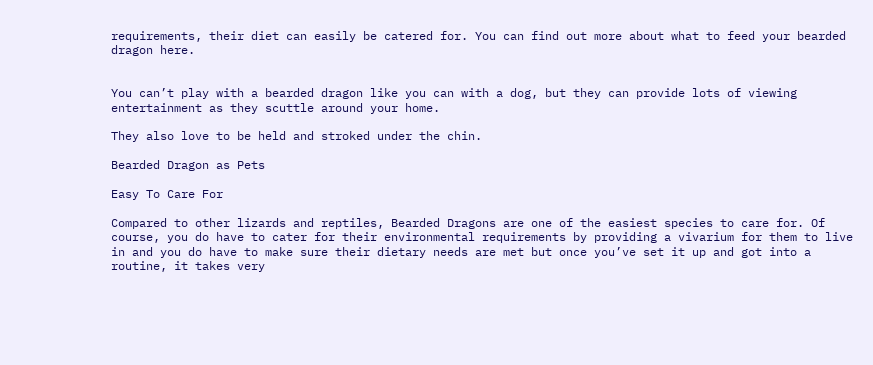requirements, their diet can easily be catered for. You can find out more about what to feed your bearded dragon here.


You can’t play with a bearded dragon like you can with a dog, but they can provide lots of viewing entertainment as they scuttle around your home.

They also love to be held and stroked under the chin.

Bearded Dragon as Pets

Easy To Care For

Compared to other lizards and reptiles, Bearded Dragons are one of the easiest species to care for. Of course, you do have to cater for their environmental requirements by providing a vivarium for them to live in and you do have to make sure their dietary needs are met but once you’ve set it up and got into a routine, it takes very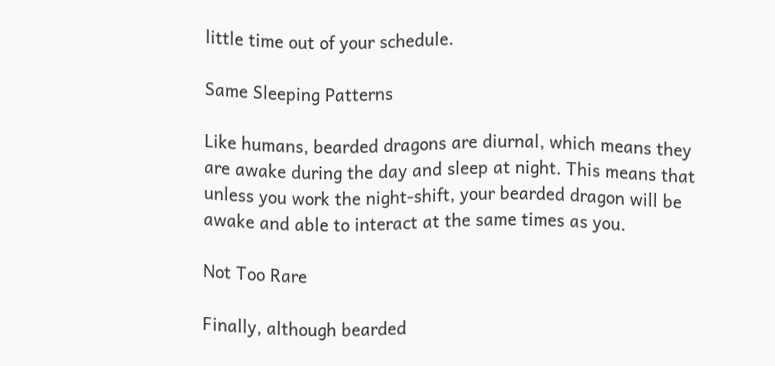little time out of your schedule.

Same Sleeping Patterns

Like humans, bearded dragons are diurnal, which means they are awake during the day and sleep at night. This means that unless you work the night-shift, your bearded dragon will be awake and able to interact at the same times as you.

Not Too Rare

Finally, although bearded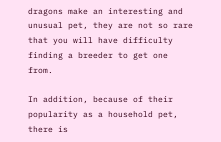dragons make an interesting and unusual pet, they are not so rare that you will have difficulty finding a breeder to get one from.

In addition, because of their popularity as a household pet, there is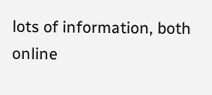lots of information, both online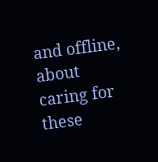and offline, about caring for these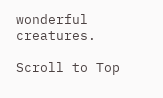wonderful creatures.

Scroll to Top